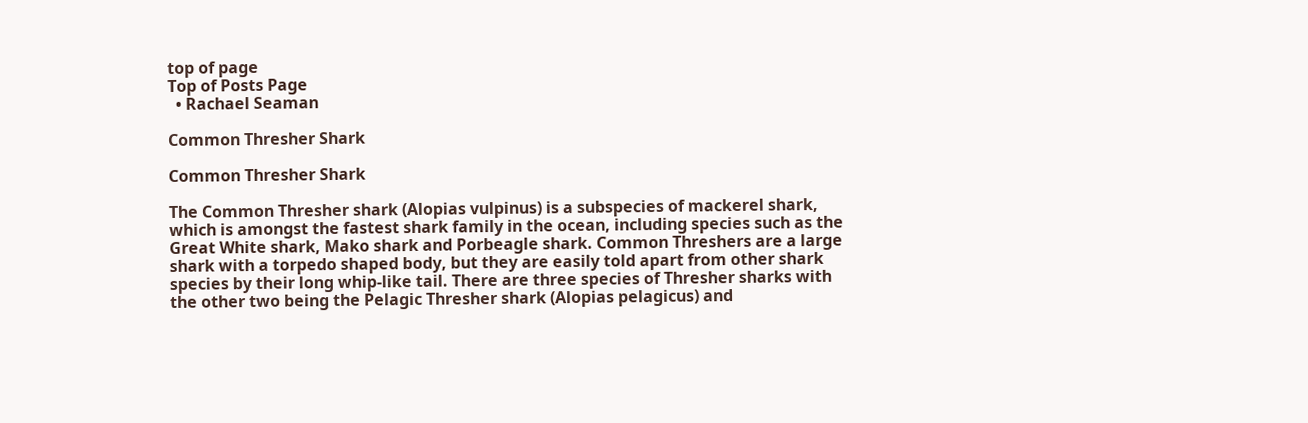top of page
Top of Posts Page
  • Rachael Seaman

Common Thresher Shark

Common Thresher Shark

The Common Thresher shark (Alopias vulpinus) is a subspecies of mackerel shark, which is amongst the fastest shark family in the ocean, including species such as the Great White shark, Mako shark and Porbeagle shark. Common Threshers are a large shark with a torpedo shaped body, but they are easily told apart from other shark species by their long whip-like tail. There are three species of Thresher sharks with the other two being the Pelagic Thresher shark (Alopias pelagicus) and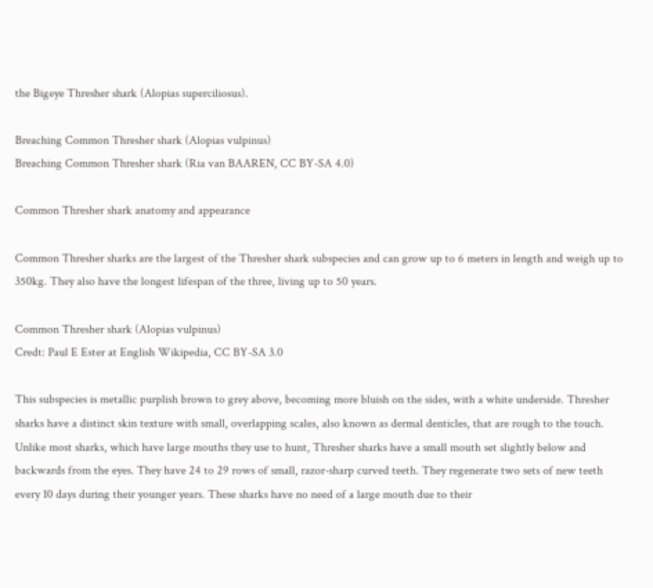the Bigeye Thresher shark (Alopias superciliosus).

Breaching Common Thresher shark (Alopias vulpinus)
Breaching Common Thresher shark (Ria van BAAREN, CC BY-SA 4.0)

Common Thresher shark anatomy and appearance

Common Thresher sharks are the largest of the Thresher shark subspecies and can grow up to 6 meters in length and weigh up to 350kg. They also have the longest lifespan of the three, living up to 50 years.

Common Thresher shark (Alopias vulpinus)
Credt: Paul E Ester at English Wikipedia, CC BY-SA 3.0

This subspecies is metallic purplish brown to grey above, becoming more bluish on the sides, with a white underside. Thresher sharks have a distinct skin texture with small, overlapping scales, also known as dermal denticles, that are rough to the touch. Unlike most sharks, which have large mouths they use to hunt, Thresher sharks have a small mouth set slightly below and backwards from the eyes. They have 24 to 29 rows of small, razor-sharp curved teeth. They regenerate two sets of new teeth every 10 days during their younger years. These sharks have no need of a large mouth due to their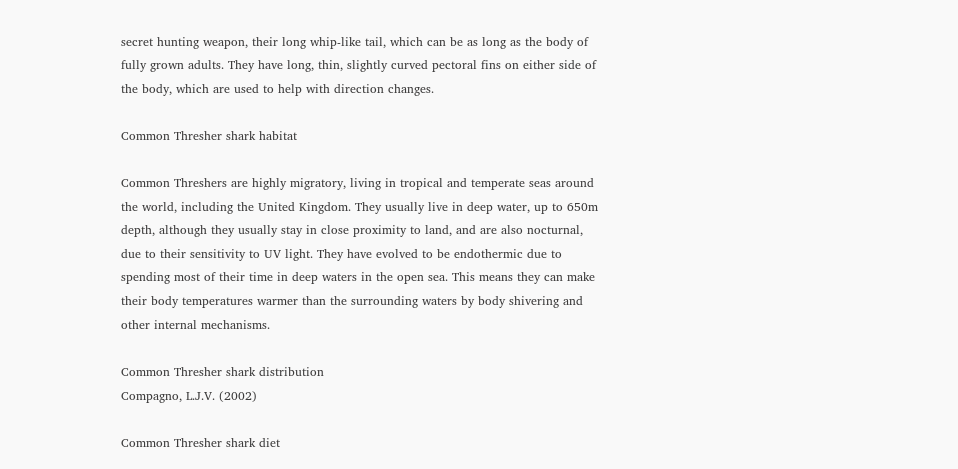secret hunting weapon, their long whip-like tail, which can be as long as the body of fully grown adults. They have long, thin, slightly curved pectoral fins on either side of the body, which are used to help with direction changes.

Common Thresher shark habitat

Common Threshers are highly migratory, living in tropical and temperate seas around the world, including the United Kingdom. They usually live in deep water, up to 650m depth, although they usually stay in close proximity to land, and are also nocturnal, due to their sensitivity to UV light. They have evolved to be endothermic due to spending most of their time in deep waters in the open sea. This means they can make their body temperatures warmer than the surrounding waters by body shivering and other internal mechanisms.

Common Thresher shark distribution
Compagno, L.J.V. (2002)

Common Thresher shark diet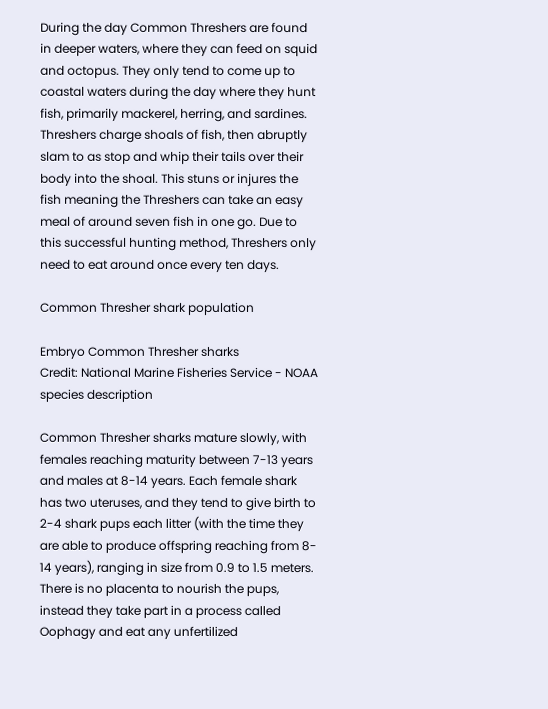During the day Common Threshers are found in deeper waters, where they can feed on squid and octopus. They only tend to come up to coastal waters during the day where they hunt fish, primarily mackerel, herring, and sardines. Threshers charge shoals of fish, then abruptly slam to as stop and whip their tails over their body into the shoal. This stuns or injures the fish meaning the Threshers can take an easy meal of around seven fish in one go. Due to this successful hunting method, Threshers only need to eat around once every ten days.

Common Thresher shark population

Embryo Common Thresher sharks
Credit: National Marine Fisheries Service - NOAA species description

Common Thresher sharks mature slowly, with females reaching maturity between 7-13 years and males at 8-14 years. Each female shark has two uteruses, and they tend to give birth to 2-4 shark pups each litter (with the time they are able to produce offspring reaching from 8- 14 years), ranging in size from 0.9 to 1.5 meters. There is no placenta to nourish the pups, instead they take part in a process called Oophagy and eat any unfertilized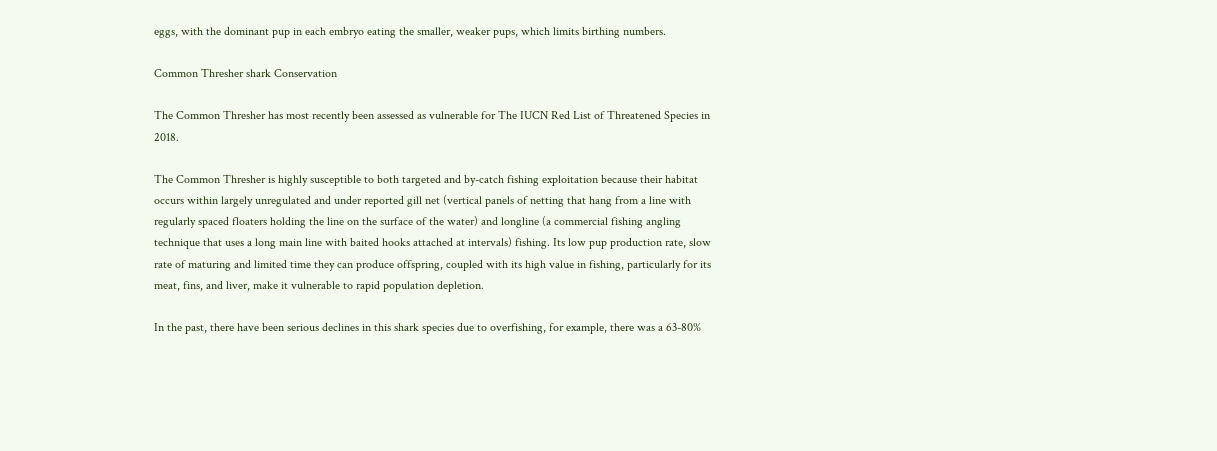eggs, with the dominant pup in each embryo eating the smaller, weaker pups, which limits birthing numbers.

Common Thresher shark Conservation

The Common Thresher has most recently been assessed as vulnerable for The IUCN Red List of Threatened Species in 2018.

The Common Thresher is highly susceptible to both targeted and by-catch fishing exploitation because their habitat occurs within largely unregulated and under reported gill net (vertical panels of netting that hang from a line with regularly spaced floaters holding the line on the surface of the water) and longline (a commercial fishing angling technique that uses a long main line with baited hooks attached at intervals) fishing. Its low pup production rate, slow rate of maturing and limited time they can produce offspring, coupled with its high value in fishing, particularly for its meat, fins, and liver, make it vulnerable to rapid population depletion.

In the past, there have been serious declines in this shark species due to overfishing, for example, there was a 63-80%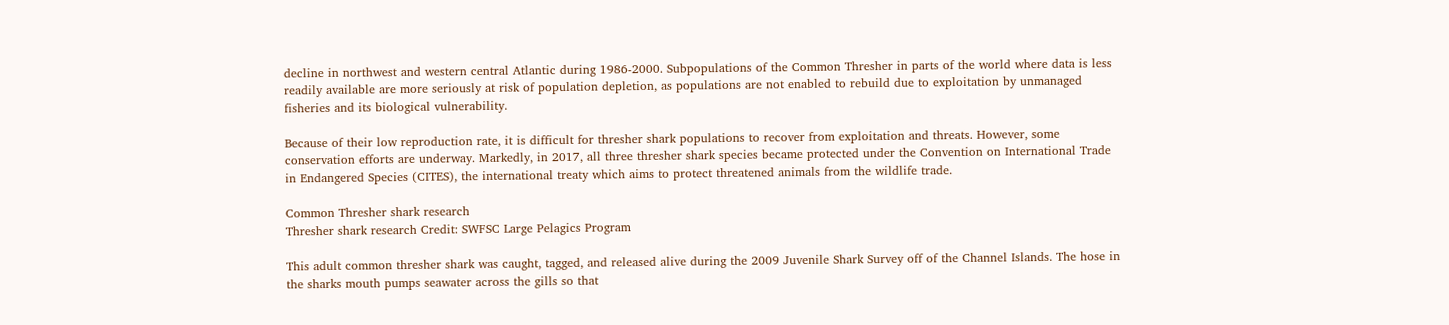decline in northwest and western central Atlantic during 1986-2000. Subpopulations of the Common Thresher in parts of the world where data is less readily available are more seriously at risk of population depletion, as populations are not enabled to rebuild due to exploitation by unmanaged fisheries and its biological vulnerability.

Because of their low reproduction rate, it is difficult for thresher shark populations to recover from exploitation and threats. However, some conservation efforts are underway. Markedly, in 2017, all three thresher shark species became protected under the Convention on International Trade in Endangered Species (CITES), the international treaty which aims to protect threatened animals from the wildlife trade.

Common Thresher shark research
Thresher shark research Credit: SWFSC Large Pelagics Program

This adult common thresher shark was caught, tagged, and released alive during the 2009 Juvenile Shark Survey off of the Channel Islands. The hose in the sharks mouth pumps seawater across the gills so that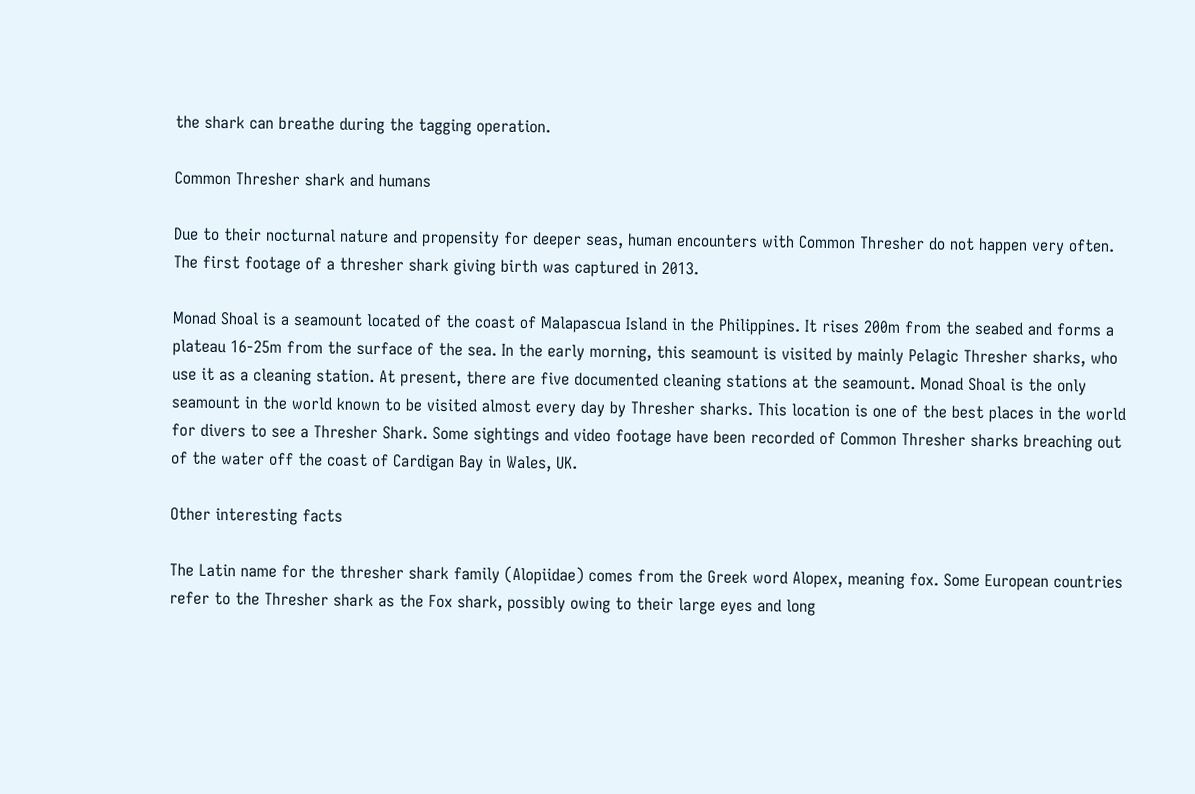the shark can breathe during the tagging operation.

Common Thresher shark and humans

Due to their nocturnal nature and propensity for deeper seas, human encounters with Common Thresher do not happen very often. The first footage of a thresher shark giving birth was captured in 2013.

Monad Shoal is a seamount located of the coast of Malapascua Island in the Philippines. It rises 200m from the seabed and forms a plateau 16-25m from the surface of the sea. In the early morning, this seamount is visited by mainly Pelagic Thresher sharks, who use it as a cleaning station. At present, there are five documented cleaning stations at the seamount. Monad Shoal is the only seamount in the world known to be visited almost every day by Thresher sharks. This location is one of the best places in the world for divers to see a Thresher Shark. Some sightings and video footage have been recorded of Common Thresher sharks breaching out of the water off the coast of Cardigan Bay in Wales, UK.

Other interesting facts

The Latin name for the thresher shark family (Alopiidae) comes from the Greek word Alopex, meaning fox. Some European countries refer to the Thresher shark as the Fox shark, possibly owing to their large eyes and long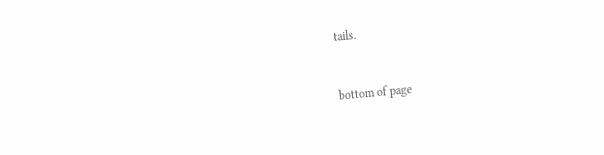tails.


bottom of page